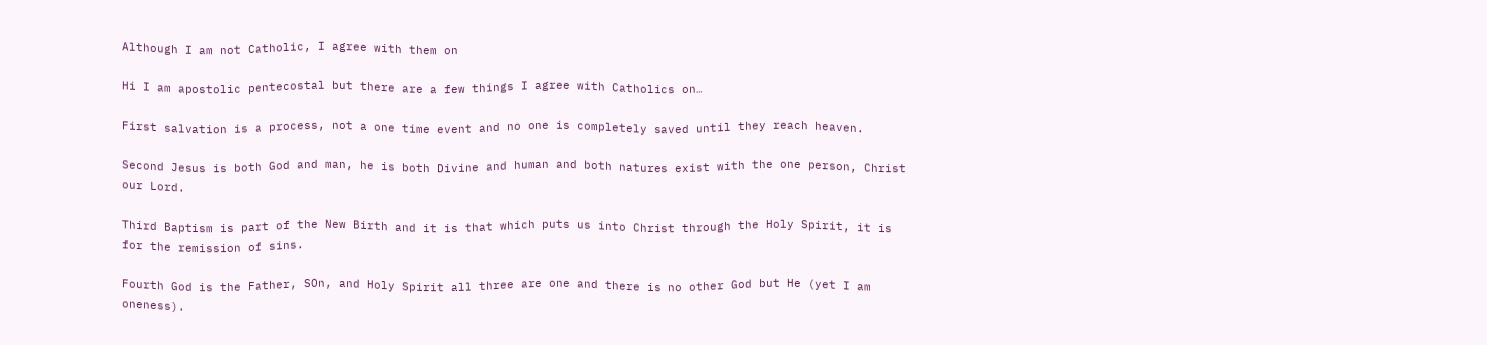Although I am not Catholic, I agree with them on

Hi I am apostolic pentecostal but there are a few things I agree with Catholics on…

First salvation is a process, not a one time event and no one is completely saved until they reach heaven.

Second Jesus is both God and man, he is both Divine and human and both natures exist with the one person, Christ our Lord.

Third Baptism is part of the New Birth and it is that which puts us into Christ through the Holy Spirit, it is for the remission of sins.

Fourth God is the Father, SOn, and Holy Spirit all three are one and there is no other God but He (yet I am oneness).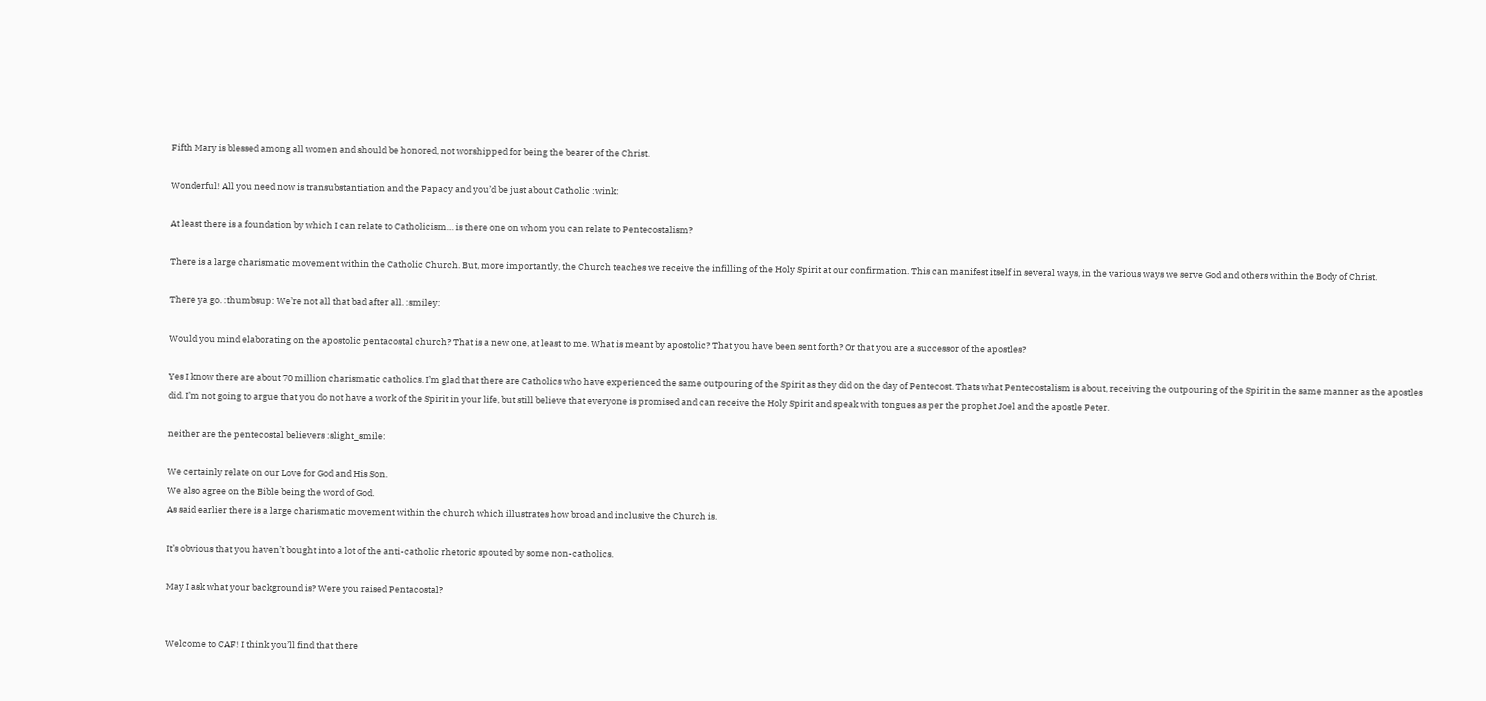Fifth Mary is blessed among all women and should be honored, not worshipped for being the bearer of the Christ.

Wonderful! All you need now is transubstantiation and the Papacy and you’d be just about Catholic :wink:

At least there is a foundation by which I can relate to Catholicism… is there one on whom you can relate to Pentecostalism?

There is a large charismatic movement within the Catholic Church. But, more importantly, the Church teaches we receive the infilling of the Holy Spirit at our confirmation. This can manifest itself in several ways, in the various ways we serve God and others within the Body of Christ.

There ya go. :thumbsup: We’re not all that bad after all. :smiley:

Would you mind elaborating on the apostolic pentacostal church? That is a new one, at least to me. What is meant by apostolic? That you have been sent forth? Or that you are a successor of the apostles?

Yes I know there are about 70 million charismatic catholics. I’m glad that there are Catholics who have experienced the same outpouring of the Spirit as they did on the day of Pentecost. Thats what Pentecostalism is about, receiving the outpouring of the Spirit in the same manner as the apostles did. I’m not going to argue that you do not have a work of the Spirit in your life, but still believe that everyone is promised and can receive the Holy Spirit and speak with tongues as per the prophet Joel and the apostle Peter.

neither are the pentecostal believers :slight_smile:

We certainly relate on our Love for God and His Son.
We also agree on the Bible being the word of God.
As said earlier there is a large charismatic movement within the church which illustrates how broad and inclusive the Church is.

It’s obvious that you haven’t bought into a lot of the anti-catholic rhetoric spouted by some non-catholics.

May I ask what your background is? Were you raised Pentacostal?


Welcome to CAF! I think you’ll find that there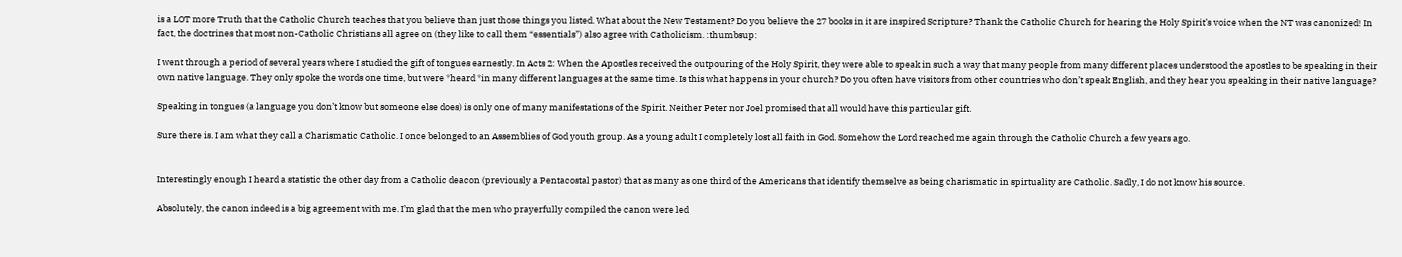is a LOT more Truth that the Catholic Church teaches that you believe than just those things you listed. What about the New Testament? Do you believe the 27 books in it are inspired Scripture? Thank the Catholic Church for hearing the Holy Spirit’s voice when the NT was canonized! In fact, the doctrines that most non-Catholic Christians all agree on (they like to call them “essentials”) also agree with Catholicism. :thumbsup:

I went through a period of several years where I studied the gift of tongues earnestly. In Acts 2: When the Apostles received the outpouring of the Holy Spirit, they were able to speak in such a way that many people from many different places understood the apostles to be speaking in their own native language. They only spoke the words one time, but were *heard *in many different languages at the same time. Is this what happens in your church? Do you often have visitors from other countries who don’t speak English, and they hear you speaking in their native language?

Speaking in tongues (a language you don’t know but someone else does) is only one of many manifestations of the Spirit. Neither Peter nor Joel promised that all would have this particular gift.

Sure there is. I am what they call a Charismatic Catholic. I once belonged to an Assemblies of God youth group. As a young adult I completely lost all faith in God. Somehow the Lord reached me again through the Catholic Church a few years ago.


Interestingly enough I heard a statistic the other day from a Catholic deacon (previously a Pentacostal pastor) that as many as one third of the Americans that identify themselve as being charismatic in spirtuality are Catholic. Sadly, I do not know his source.

Absolutely, the canon indeed is a big agreement with me. I’m glad that the men who prayerfully compiled the canon were led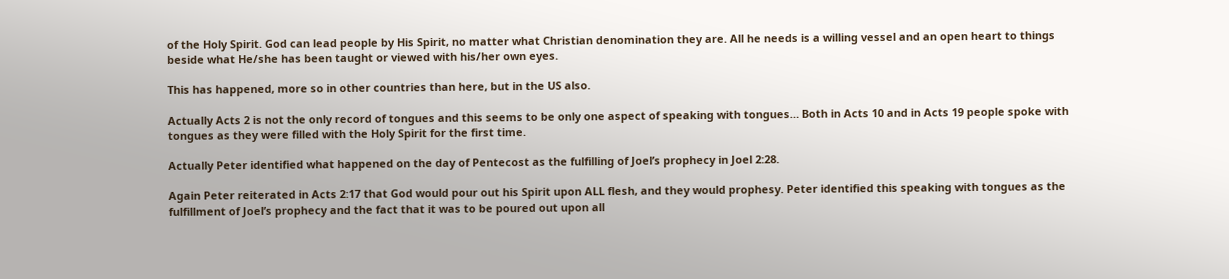of the Holy Spirit. God can lead people by His Spirit, no matter what Christian denomination they are. All he needs is a willing vessel and an open heart to things beside what He/she has been taught or viewed with his/her own eyes.

This has happened, more so in other countries than here, but in the US also.

Actually Acts 2 is not the only record of tongues and this seems to be only one aspect of speaking with tongues… Both in Acts 10 and in Acts 19 people spoke with tongues as they were filled with the Holy Spirit for the first time.

Actually Peter identified what happened on the day of Pentecost as the fulfilling of Joel’s prophecy in Joel 2:28.

Again Peter reiterated in Acts 2:17 that God would pour out his Spirit upon ALL flesh, and they would prophesy. Peter identified this speaking with tongues as the fulfillment of Joel’s prophecy and the fact that it was to be poured out upon all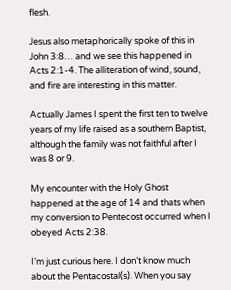flesh.

Jesus also metaphorically spoke of this in John 3:8… and we see this happened in Acts 2:1-4. The alliteration of wind, sound, and fire are interesting in this matter.

Actually James I spent the first ten to twelve years of my life raised as a southern Baptist, although the family was not faithful after I was 8 or 9.

My encounter with the Holy Ghost happened at the age of 14 and thats when my conversion to Pentecost occurred when I obeyed Acts 2:38.

I’m just curious here. I don’t know much about the Pentacostal(s). When you say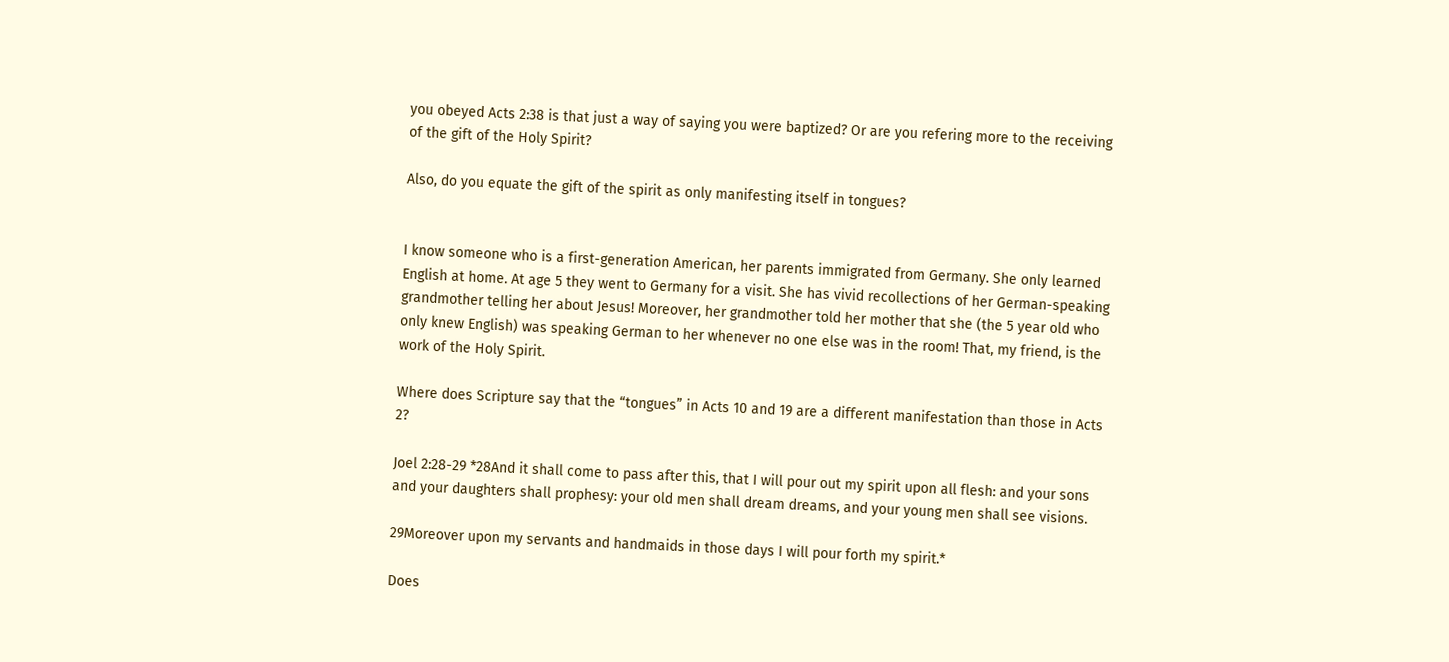you obeyed Acts 2:38 is that just a way of saying you were baptized? Or are you refering more to the receiving of the gift of the Holy Spirit?

Also, do you equate the gift of the spirit as only manifesting itself in tongues?


I know someone who is a first-generation American, her parents immigrated from Germany. She only learned English at home. At age 5 they went to Germany for a visit. She has vivid recollections of her German-speaking grandmother telling her about Jesus! Moreover, her grandmother told her mother that she (the 5 year old who only knew English) was speaking German to her whenever no one else was in the room! That, my friend, is the work of the Holy Spirit.

Where does Scripture say that the “tongues” in Acts 10 and 19 are a different manifestation than those in Acts 2?

Joel 2:28-29 *28And it shall come to pass after this, that I will pour out my spirit upon all flesh: and your sons and your daughters shall prophesy: your old men shall dream dreams, and your young men shall see visions.

29Moreover upon my servants and handmaids in those days I will pour forth my spirit.*

Does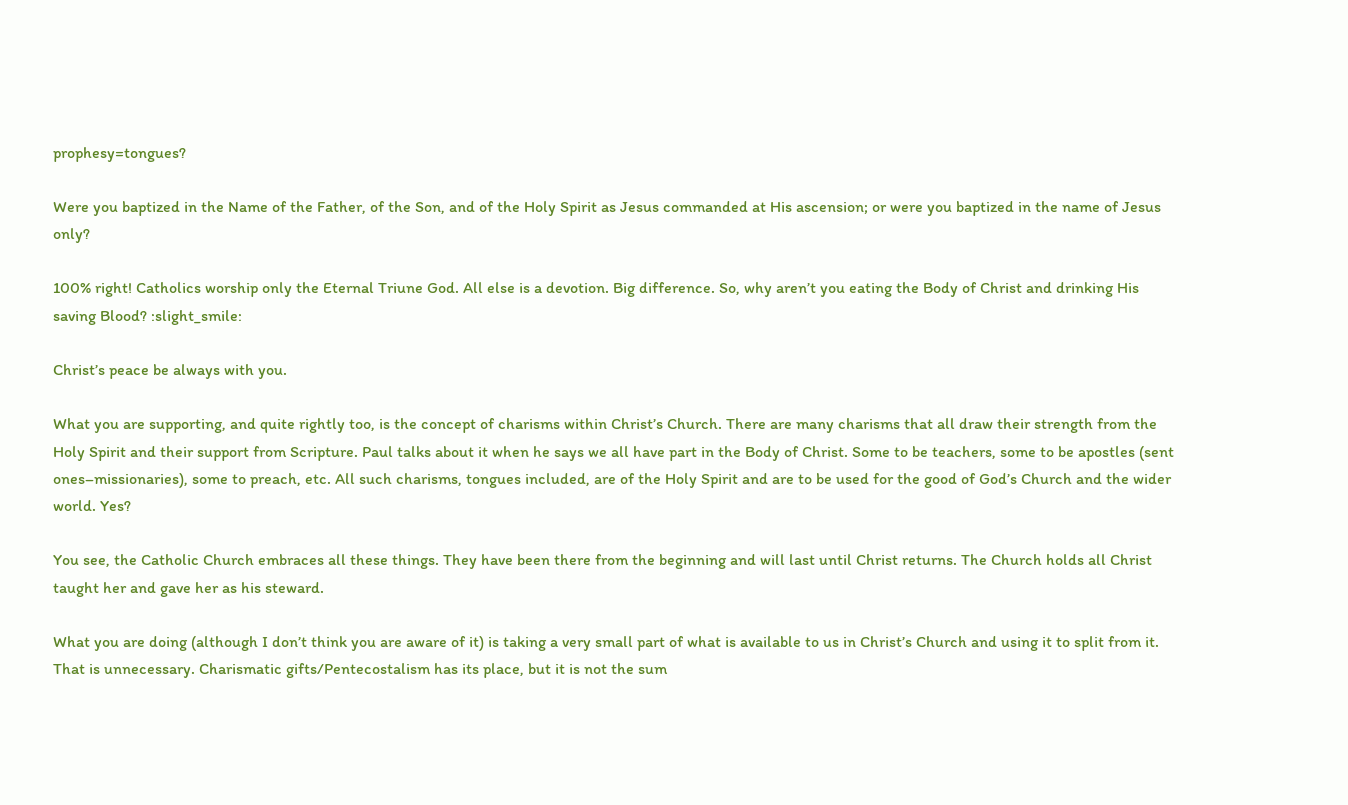prophesy=tongues?

Were you baptized in the Name of the Father, of the Son, and of the Holy Spirit as Jesus commanded at His ascension; or were you baptized in the name of Jesus only?

100% right! Catholics worship only the Eternal Triune God. All else is a devotion. Big difference. So, why aren’t you eating the Body of Christ and drinking His saving Blood? :slight_smile:

Christ’s peace be always with you.

What you are supporting, and quite rightly too, is the concept of charisms within Christ’s Church. There are many charisms that all draw their strength from the Holy Spirit and their support from Scripture. Paul talks about it when he says we all have part in the Body of Christ. Some to be teachers, some to be apostles (sent ones–missionaries), some to preach, etc. All such charisms, tongues included, are of the Holy Spirit and are to be used for the good of God’s Church and the wider world. Yes?

You see, the Catholic Church embraces all these things. They have been there from the beginning and will last until Christ returns. The Church holds all Christ taught her and gave her as his steward.

What you are doing (although I don’t think you are aware of it) is taking a very small part of what is available to us in Christ’s Church and using it to split from it. That is unnecessary. Charismatic gifts/Pentecostalism has its place, but it is not the sum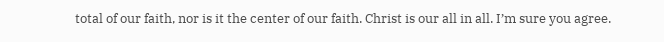total of our faith, nor is it the center of our faith. Christ is our all in all. I’m sure you agree.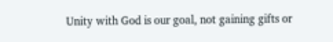Unity with God is our goal, not gaining gifts or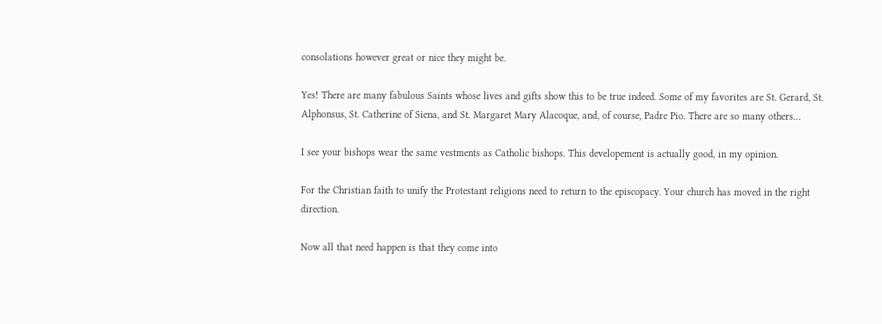consolations however great or nice they might be.

Yes! There are many fabulous Saints whose lives and gifts show this to be true indeed. Some of my favorites are St. Gerard, St. Alphonsus, St. Catherine of Siena, and St. Margaret Mary Alacoque, and, of course, Padre Pio. There are so many others…

I see your bishops wear the same vestments as Catholic bishops. This developement is actually good, in my opinion.

For the Christian faith to unify the Protestant religions need to return to the episcopacy. Your church has moved in the right direction.

Now all that need happen is that they come into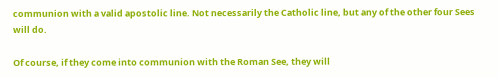communion with a valid apostolic line. Not necessarily the Catholic line, but any of the other four Sees will do.

Of course, if they come into communion with the Roman See, they will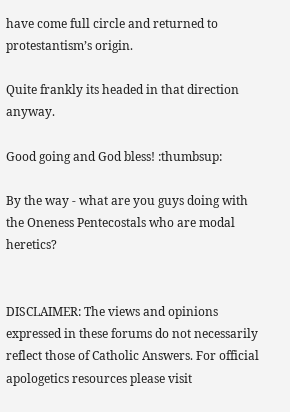have come full circle and returned to protestantism’s origin.

Quite frankly its headed in that direction anyway.

Good going and God bless! :thumbsup:

By the way - what are you guys doing with the Oneness Pentecostals who are modal heretics?


DISCLAIMER: The views and opinions expressed in these forums do not necessarily reflect those of Catholic Answers. For official apologetics resources please visit